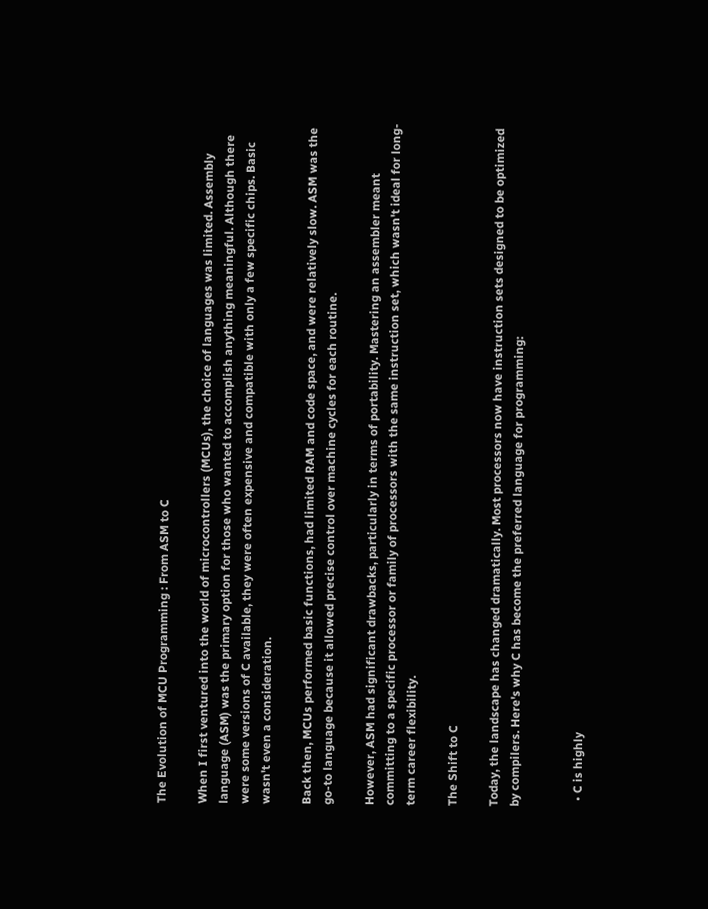The Evolution of MCU Programming : From ASM to C

When I first ventured into the world of microcontrollers (MCUs), the choice of languages was limited. Assembly language (ASM) was the primary option for those who wanted to accomplish anything meaningful. Although there were some versions of C available, they were often expensive and compatible with only a few specific chips. Basic wasn't even a consideration.

Back then, MCUs performed basic functions, had limited RAM and code space, and were relatively slow. ASM was the go-to language because it allowed precise control over machine cycles for each routine.

However, ASM had significant drawbacks, particularly in terms of portability. Mastering an assembler meant committing to a specific processor or family of processors with the same instruction set, which wasn't ideal for long-term career flexibility.

The Shift to C

Today, the landscape has changed dramatically. Most processors now have instruction sets designed to be optimized by compilers. Here's why C has become the preferred language for programming:


  • C is highly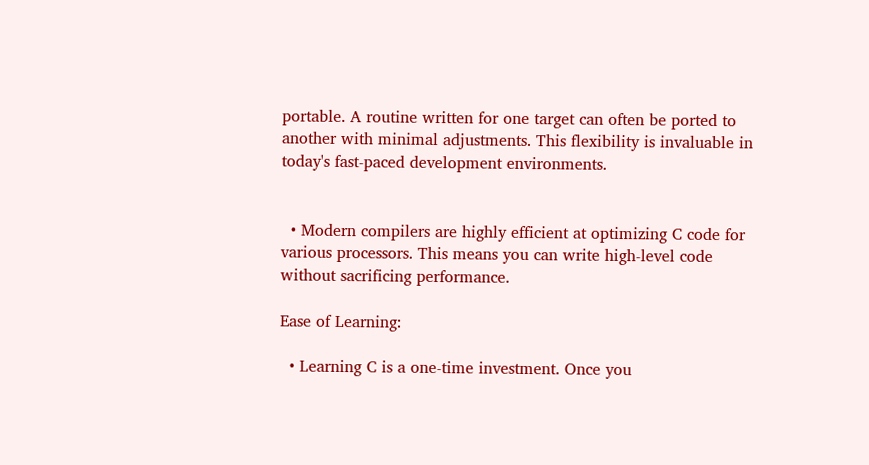portable. A routine written for one target can often be ported to another with minimal adjustments. This flexibility is invaluable in today's fast-paced development environments.


  • Modern compilers are highly efficient at optimizing C code for various processors. This means you can write high-level code without sacrificing performance.

Ease of Learning:

  • Learning C is a one-time investment. Once you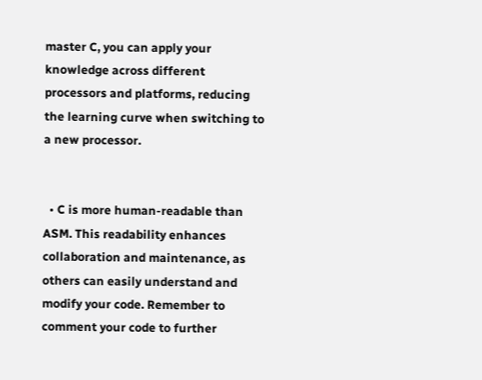master C, you can apply your knowledge across different processors and platforms, reducing the learning curve when switching to a new processor.


  • C is more human-readable than ASM. This readability enhances collaboration and maintenance, as others can easily understand and modify your code. Remember to comment your code to further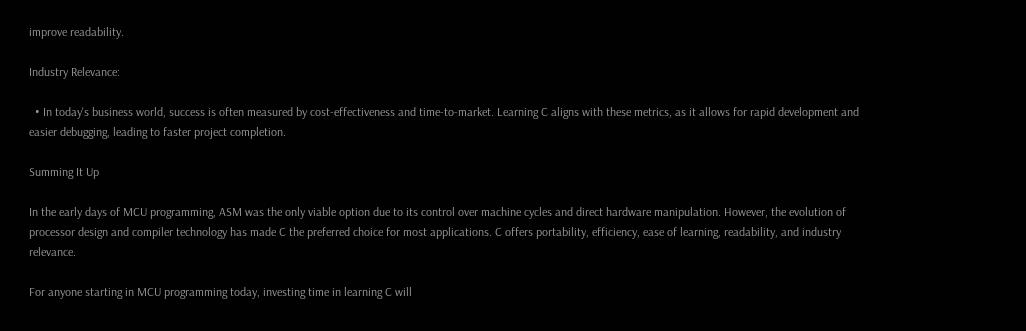improve readability.

Industry Relevance:

  • In today's business world, success is often measured by cost-effectiveness and time-to-market. Learning C aligns with these metrics, as it allows for rapid development and easier debugging, leading to faster project completion.

Summing It Up

In the early days of MCU programming, ASM was the only viable option due to its control over machine cycles and direct hardware manipulation. However, the evolution of processor design and compiler technology has made C the preferred choice for most applications. C offers portability, efficiency, ease of learning, readability, and industry relevance.

For anyone starting in MCU programming today, investing time in learning C will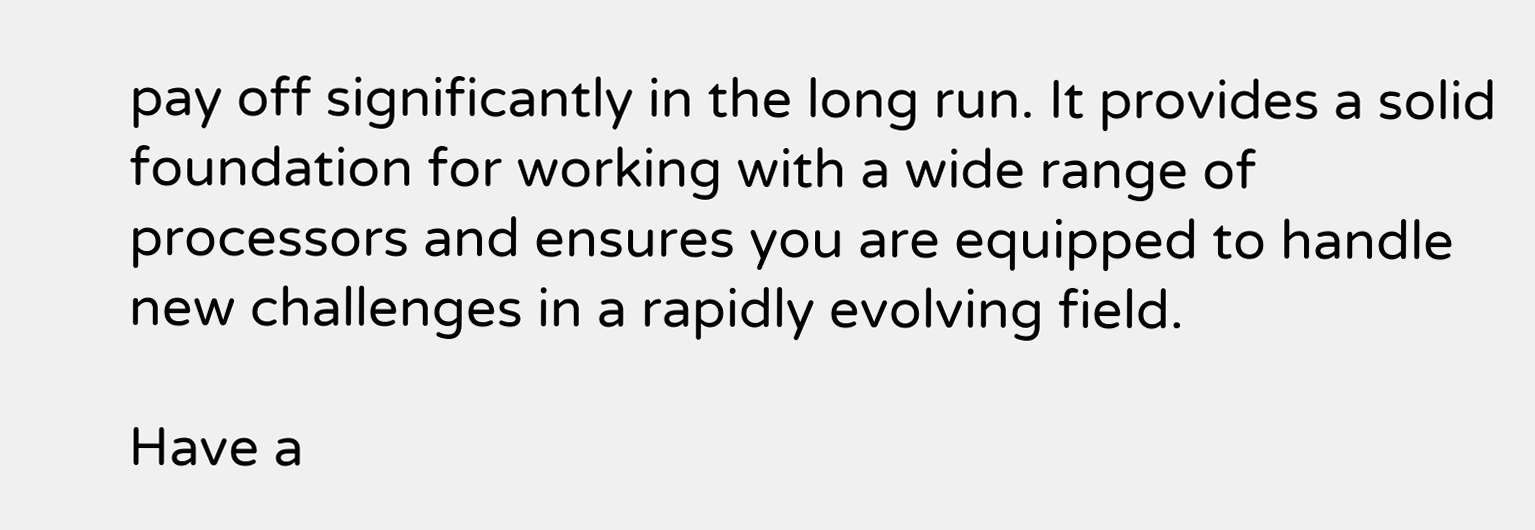pay off significantly in the long run. It provides a solid foundation for working with a wide range of processors and ensures you are equipped to handle new challenges in a rapidly evolving field.

Have a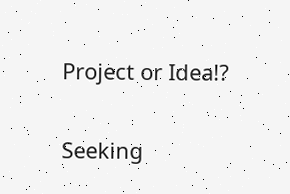Project or Idea!?

Seeking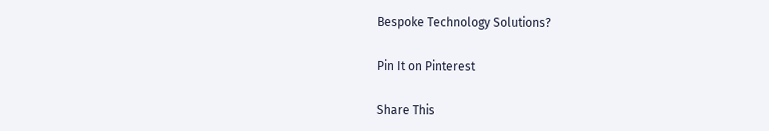Bespoke Technology Solutions?

Pin It on Pinterest

Share This